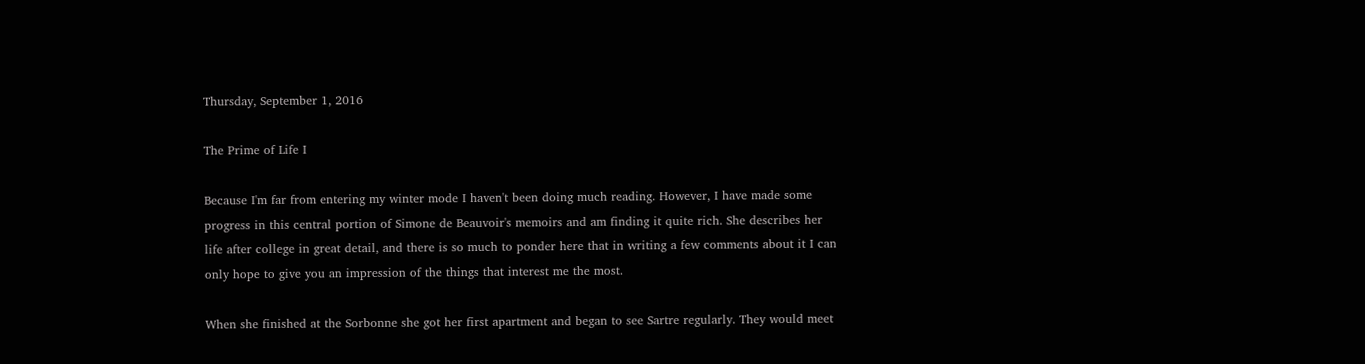Thursday, September 1, 2016

The Prime of Life I

Because I'm far from entering my winter mode I haven't been doing much reading. However, I have made some progress in this central portion of Simone de Beauvoir's memoirs and am finding it quite rich. She describes her life after college in great detail, and there is so much to ponder here that in writing a few comments about it I can only hope to give you an impression of the things that interest me the most.

When she finished at the Sorbonne she got her first apartment and began to see Sartre regularly. They would meet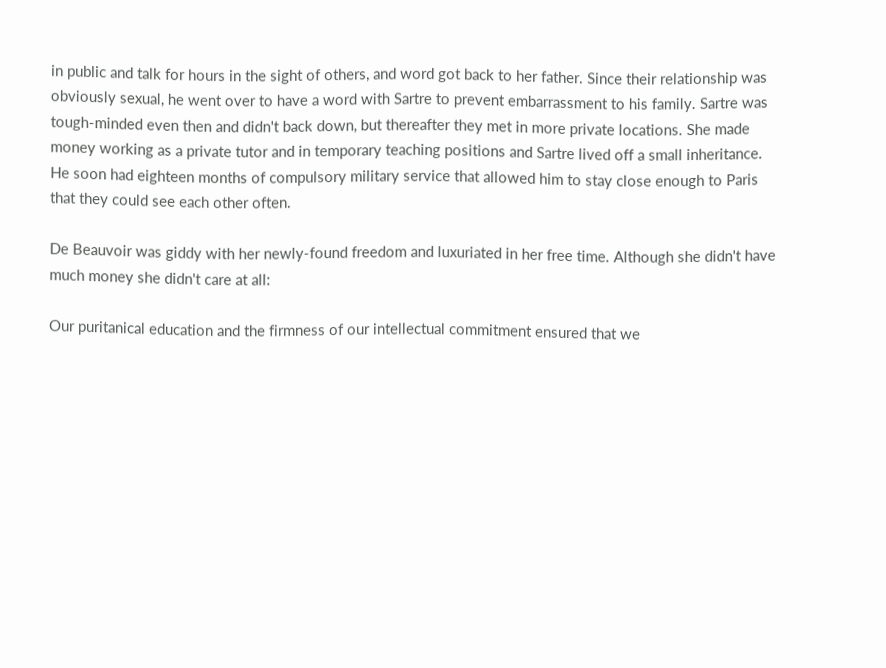in public and talk for hours in the sight of others, and word got back to her father. Since their relationship was obviously sexual, he went over to have a word with Sartre to prevent embarrassment to his family. Sartre was tough-minded even then and didn't back down, but thereafter they met in more private locations. She made money working as a private tutor and in temporary teaching positions and Sartre lived off a small inheritance. He soon had eighteen months of compulsory military service that allowed him to stay close enough to Paris that they could see each other often.

De Beauvoir was giddy with her newly-found freedom and luxuriated in her free time. Although she didn't have much money she didn't care at all:

Our puritanical education and the firmness of our intellectual commitment ensured that we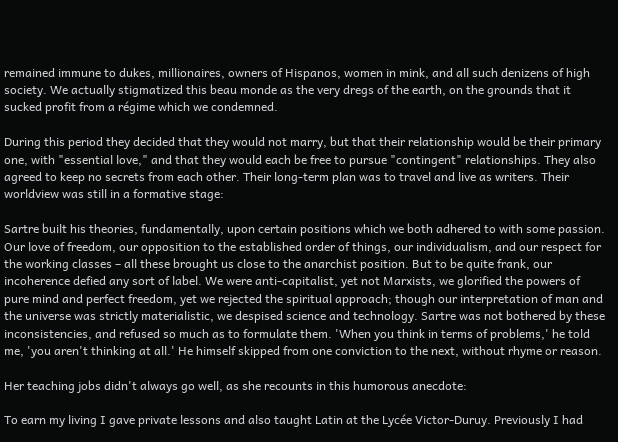remained immune to dukes, millionaires, owners of Hispanos, women in mink, and all such denizens of high society. We actually stigmatized this beau monde as the very dregs of the earth, on the grounds that it sucked profit from a régime which we condemned.

During this period they decided that they would not marry, but that their relationship would be their primary one, with "essential love," and that they would each be free to pursue "contingent" relationships. They also agreed to keep no secrets from each other. Their long-term plan was to travel and live as writers. Their worldview was still in a formative stage:

Sartre built his theories, fundamentally, upon certain positions which we both adhered to with some passion. Our love of freedom, our opposition to the established order of things, our individualism, and our respect for the working classes – all these brought us close to the anarchist position. But to be quite frank, our incoherence defied any sort of label. We were anti-capitalist, yet not Marxists, we glorified the powers of pure mind and perfect freedom, yet we rejected the spiritual approach; though our interpretation of man and the universe was strictly materialistic, we despised science and technology. Sartre was not bothered by these inconsistencies, and refused so much as to formulate them. 'When you think in terms of problems,' he told me, 'you aren't thinking at all.' He himself skipped from one conviction to the next, without rhyme or reason.

Her teaching jobs didn't always go well, as she recounts in this humorous anecdote:

To earn my living I gave private lessons and also taught Latin at the Lycée Victor-Duruy. Previously I had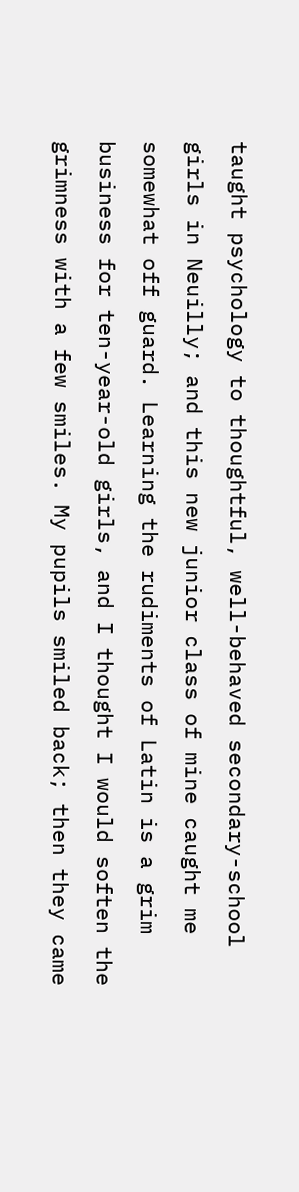taught psychology to thoughtful, well-behaved secondary-school girls in Neuilly; and this new junior class of mine caught me somewhat off guard. Learning the rudiments of Latin is a grim business for ten-year-old girls, and I thought I would soften the grimness with a few smiles. My pupils smiled back; then they came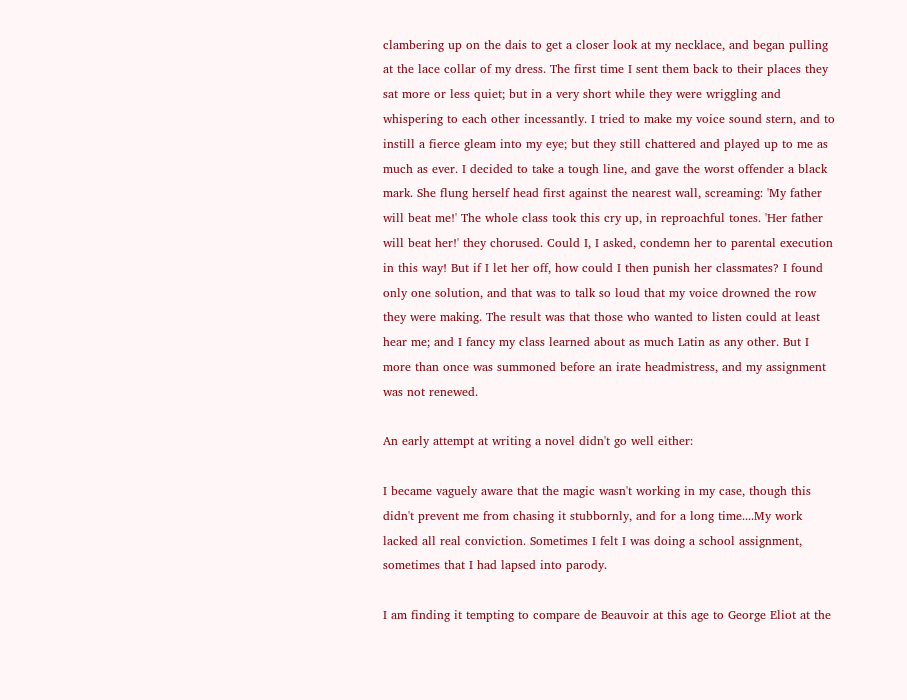clambering up on the dais to get a closer look at my necklace, and began pulling at the lace collar of my dress. The first time I sent them back to their places they sat more or less quiet; but in a very short while they were wriggling and whispering to each other incessantly. I tried to make my voice sound stern, and to instill a fierce gleam into my eye; but they still chattered and played up to me as much as ever. I decided to take a tough line, and gave the worst offender a black mark. She flung herself head first against the nearest wall, screaming: 'My father will beat me!' The whole class took this cry up, in reproachful tones. 'Her father will beat her!' they chorused. Could I, I asked, condemn her to parental execution in this way! But if I let her off, how could I then punish her classmates? I found only one solution, and that was to talk so loud that my voice drowned the row they were making. The result was that those who wanted to listen could at least hear me; and I fancy my class learned about as much Latin as any other. But I more than once was summoned before an irate headmistress, and my assignment was not renewed.

An early attempt at writing a novel didn't go well either:

I became vaguely aware that the magic wasn't working in my case, though this didn't prevent me from chasing it stubbornly, and for a long time....My work lacked all real conviction. Sometimes I felt I was doing a school assignment, sometimes that I had lapsed into parody.

I am finding it tempting to compare de Beauvoir at this age to George Eliot at the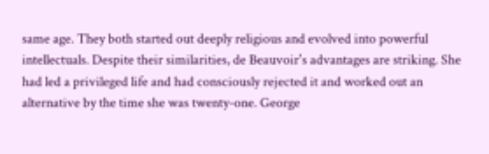same age. They both started out deeply religious and evolved into powerful intellectuals. Despite their similarities, de Beauvoir's advantages are striking. She had led a privileged life and had consciously rejected it and worked out an alternative by the time she was twenty-one. George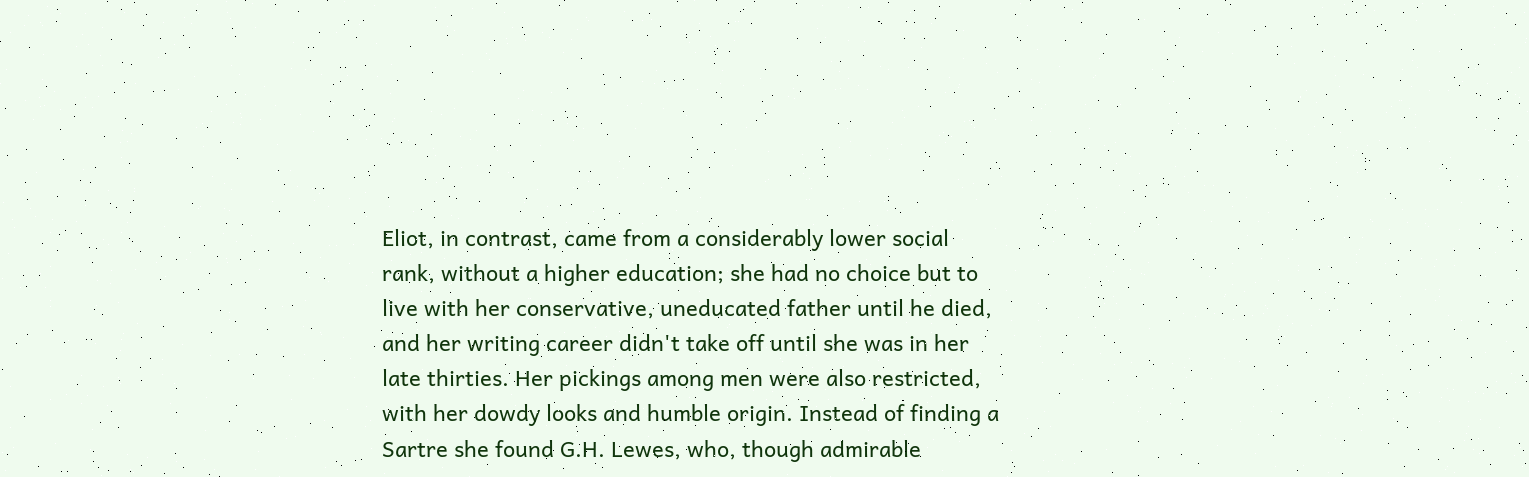Eliot, in contrast, came from a considerably lower social rank, without a higher education; she had no choice but to live with her conservative, uneducated father until he died, and her writing career didn't take off until she was in her late thirties. Her pickings among men were also restricted, with her dowdy looks and humble origin. Instead of finding a Sartre she found G.H. Lewes, who, though admirable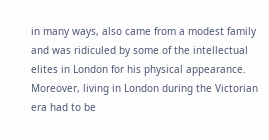in many ways, also came from a modest family and was ridiculed by some of the intellectual elites in London for his physical appearance. Moreover, living in London during the Victorian era had to be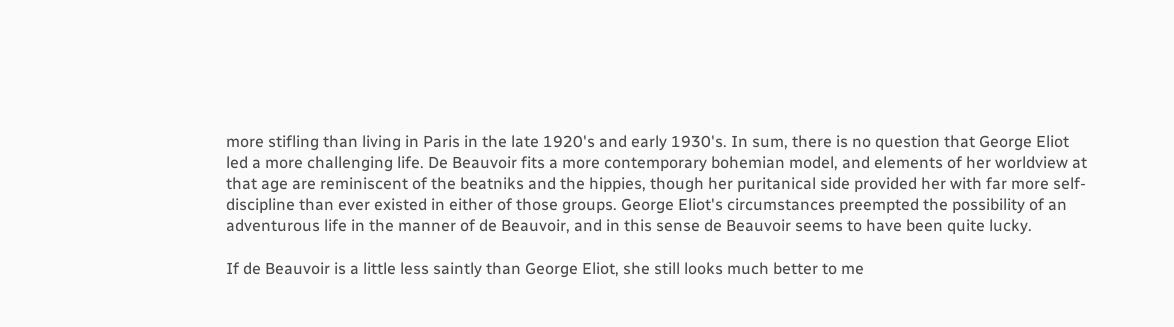more stifling than living in Paris in the late 1920's and early 1930's. In sum, there is no question that George Eliot led a more challenging life. De Beauvoir fits a more contemporary bohemian model, and elements of her worldview at that age are reminiscent of the beatniks and the hippies, though her puritanical side provided her with far more self-discipline than ever existed in either of those groups. George Eliot's circumstances preempted the possibility of an adventurous life in the manner of de Beauvoir, and in this sense de Beauvoir seems to have been quite lucky.

If de Beauvoir is a little less saintly than George Eliot, she still looks much better to me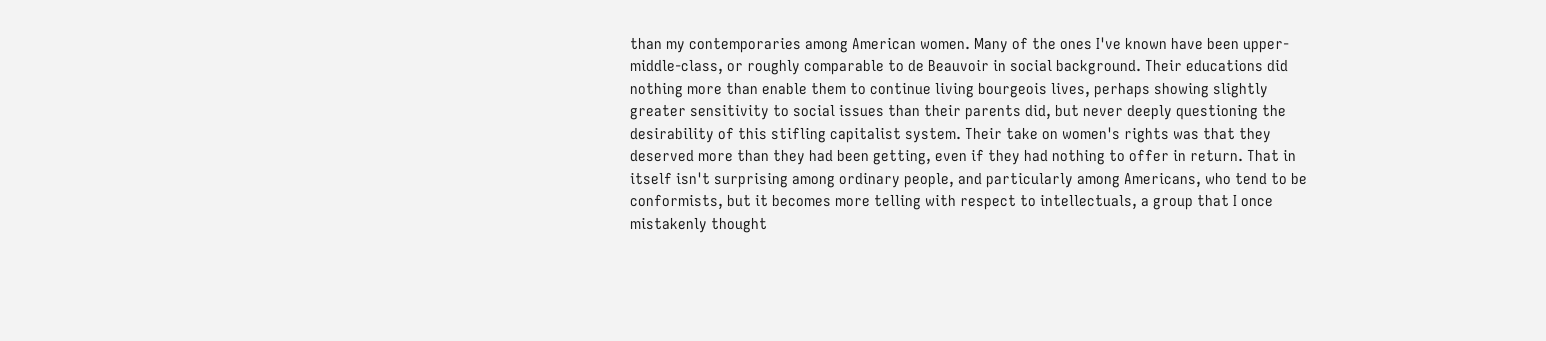than my contemporaries among American women. Many of the ones I've known have been upper-middle-class, or roughly comparable to de Beauvoir in social background. Their educations did nothing more than enable them to continue living bourgeois lives, perhaps showing slightly greater sensitivity to social issues than their parents did, but never deeply questioning the desirability of this stifling capitalist system. Their take on women's rights was that they deserved more than they had been getting, even if they had nothing to offer in return. That in itself isn't surprising among ordinary people, and particularly among Americans, who tend to be conformists, but it becomes more telling with respect to intellectuals, a group that I once mistakenly thought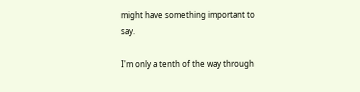might have something important to say.

I'm only a tenth of the way through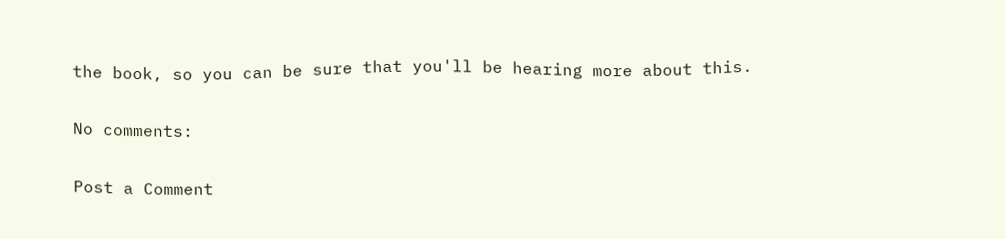the book, so you can be sure that you'll be hearing more about this.

No comments:

Post a Comment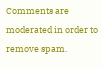Comments are moderated in order to remove spam.